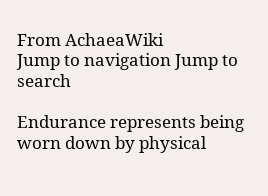From AchaeaWiki
Jump to navigation Jump to search

Endurance represents being worn down by physical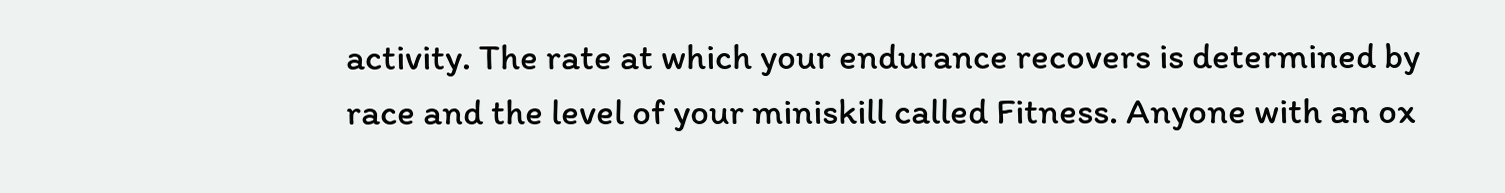activity. The rate at which your endurance recovers is determined by race and the level of your miniskill called Fitness. Anyone with an ox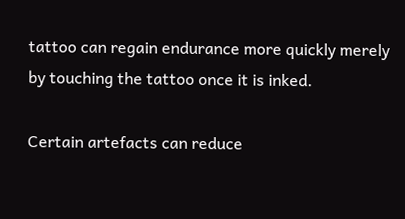tattoo can regain endurance more quickly merely by touching the tattoo once it is inked.

Certain artefacts can reduce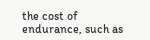the cost of endurance, such as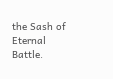the Sash of Eternal Battle.